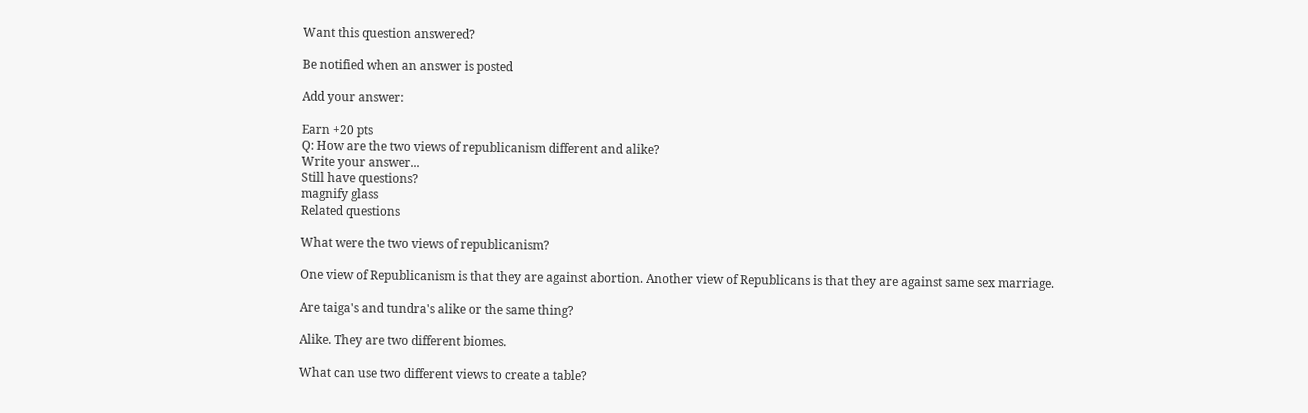Want this question answered?

Be notified when an answer is posted

Add your answer:

Earn +20 pts
Q: How are the two views of republicanism different and alike?
Write your answer...
Still have questions?
magnify glass
Related questions

What were the two views of republicanism?

One view of Republicanism is that they are against abortion. Another view of Republicans is that they are against same sex marriage.

Are taiga's and tundra's alike or the same thing?

Alike. They are two different biomes.

What can use two different views to create a table?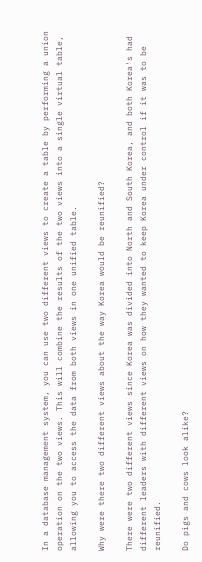In a database management system, you can use two different views to create a table by performing a union operation on the two views. This will combine the results of the two views into a single virtual table, allowing you to access the data from both views in one unified table.

Why were there two different views about the way Korea would be reunified?

There were two different views since Korea was divided into North and South Korea, and both Korea's had different leaders with different views on how they wanted to keep Korea under control if it was to be reunified.

Do pigs and cows look alike?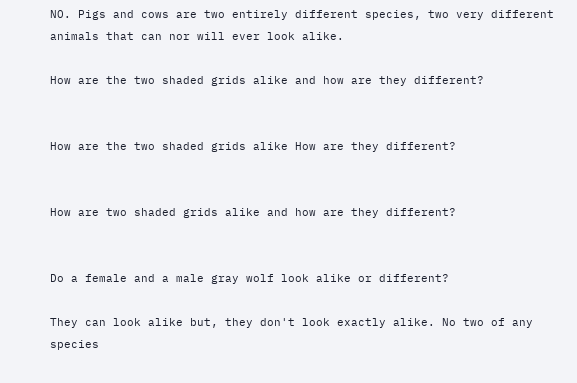NO. Pigs and cows are two entirely different species, two very different animals that can nor will ever look alike.

How are the two shaded grids alike and how are they different?


How are the two shaded grids alike How are they different?


How are two shaded grids alike and how are they different?


Do a female and a male gray wolf look alike or different?

They can look alike but, they don't look exactly alike. No two of any species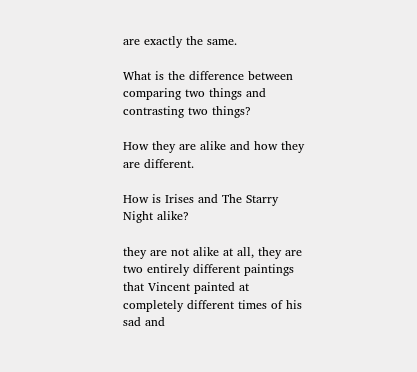are exactly the same.

What is the difference between comparing two things and contrasting two things?

How they are alike and how they are different.

How is Irises and The Starry Night alike?

they are not alike at all, they are two entirely different paintings that Vincent painted at completely different times of his sad and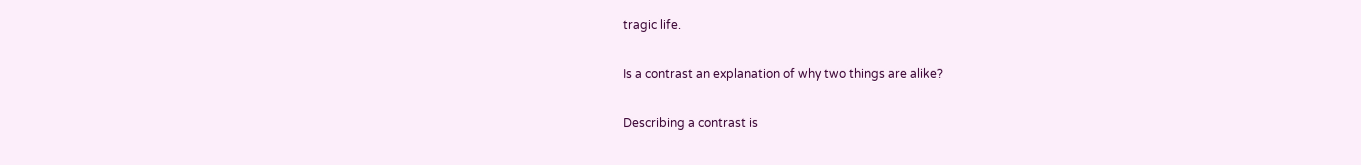tragic life.

Is a contrast an explanation of why two things are alike?

Describing a contrast is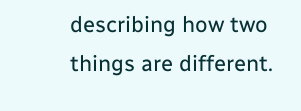describing how two things are different.